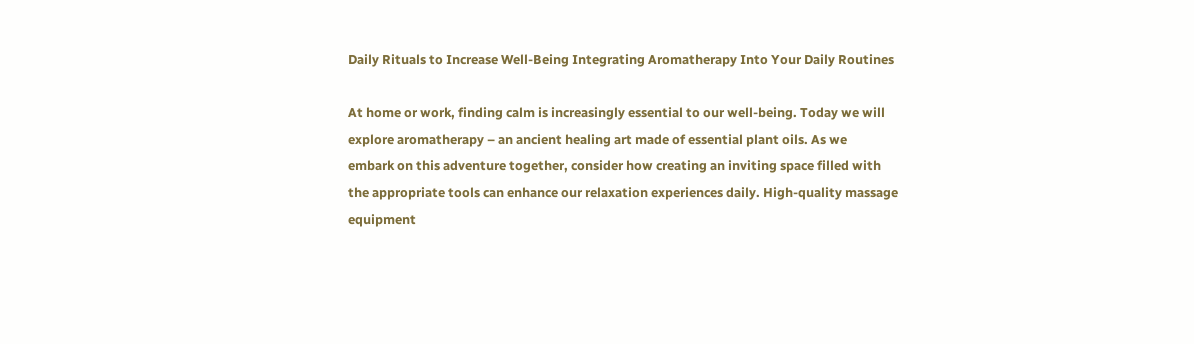Daily Rituals to Increase Well-Being Integrating Aromatherapy Into Your Daily Routines

At home or work, finding calm is increasingly essential to our well-being. Today we will
explore aromatherapy – an ancient healing art made of essential plant oils. As we
embark on this adventure together, consider how creating an inviting space filled with
the appropriate tools can enhance our relaxation experiences daily. High-quality massage equipment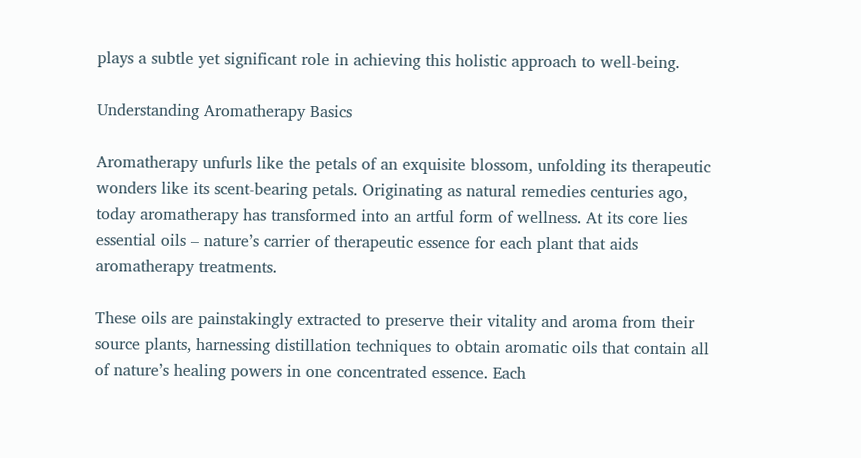plays a subtle yet significant role in achieving this holistic approach to well-being.

Understanding Aromatherapy Basics

Aromatherapy unfurls like the petals of an exquisite blossom, unfolding its therapeutic wonders like its scent-bearing petals. Originating as natural remedies centuries ago, today aromatherapy has transformed into an artful form of wellness. At its core lies essential oils – nature’s carrier of therapeutic essence for each plant that aids aromatherapy treatments.

These oils are painstakingly extracted to preserve their vitality and aroma from their source plants, harnessing distillation techniques to obtain aromatic oils that contain all of nature’s healing powers in one concentrated essence. Each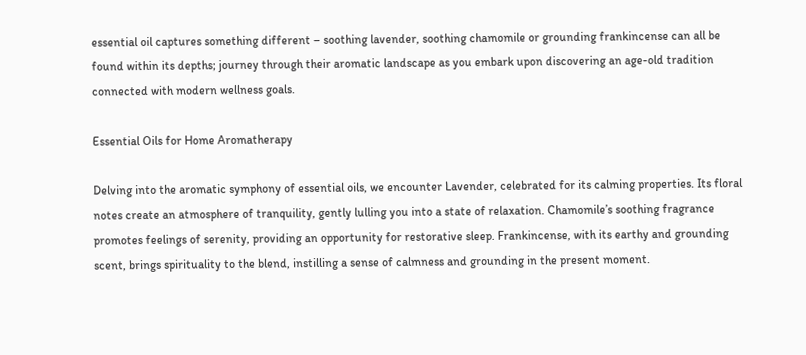essential oil captures something different – soothing lavender, soothing chamomile or grounding frankincense can all be found within its depths; journey through their aromatic landscape as you embark upon discovering an age-old tradition connected with modern wellness goals.

Essential Oils for Home Aromatherapy

Delving into the aromatic symphony of essential oils, we encounter Lavender, celebrated for its calming properties. Its floral notes create an atmosphere of tranquility, gently lulling you into a state of relaxation. Chamomile’s soothing fragrance promotes feelings of serenity, providing an opportunity for restorative sleep. Frankincense, with its earthy and grounding scent, brings spirituality to the blend, instilling a sense of calmness and grounding in the present moment.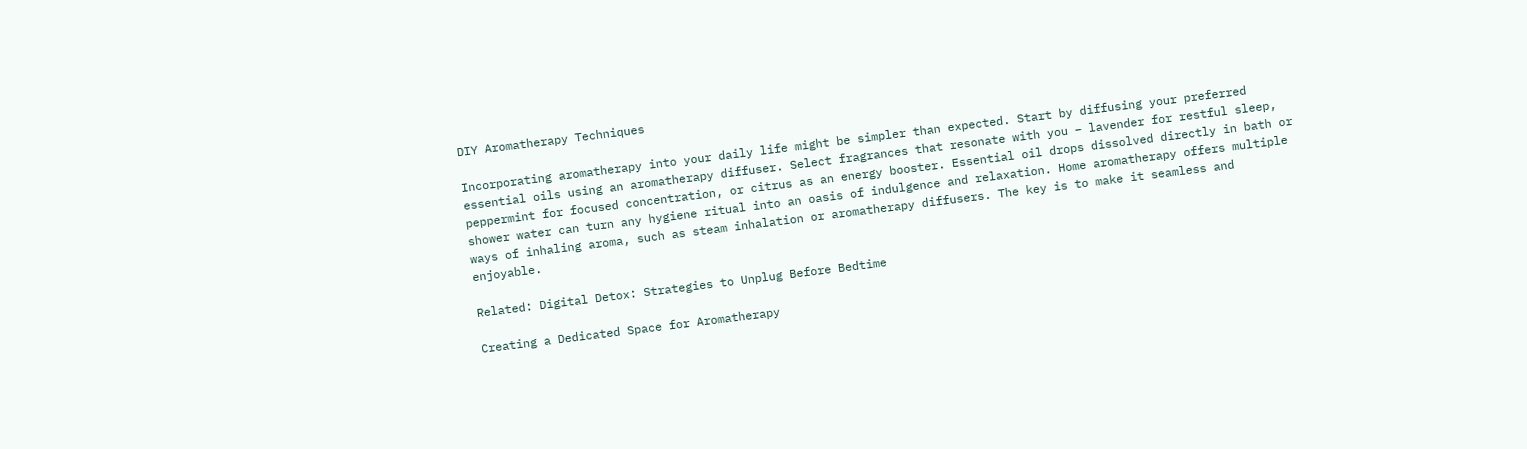DIY Aromatherapy Techniques

Incorporating aromatherapy into your daily life might be simpler than expected. Start by diffusing your preferred essential oils using an aromatherapy diffuser. Select fragrances that resonate with you – lavender for restful sleep, peppermint for focused concentration, or citrus as an energy booster. Essential oil drops dissolved directly in bath or shower water can turn any hygiene ritual into an oasis of indulgence and relaxation. Home aromatherapy offers multiple ways of inhaling aroma, such as steam inhalation or aromatherapy diffusers. The key is to make it seamless and enjoyable.

Related: Digital Detox: Strategies to Unplug Before Bedtime

Creating a Dedicated Space for Aromatherapy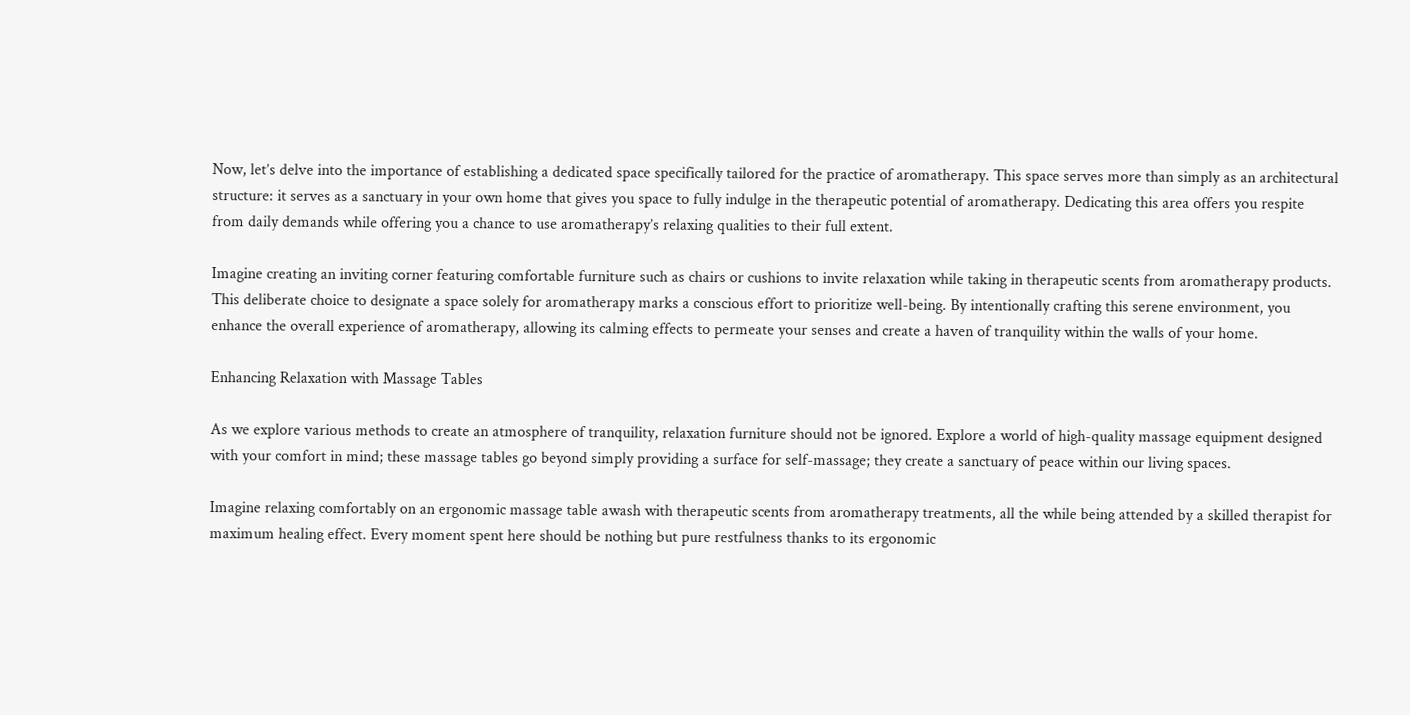Now, let’s delve into the importance of establishing a dedicated space specifically tailored for the practice of aromatherapy. This space serves more than simply as an architectural structure: it serves as a sanctuary in your own home that gives you space to fully indulge in the therapeutic potential of aromatherapy. Dedicating this area offers you respite from daily demands while offering you a chance to use aromatherapy’s relaxing qualities to their full extent.

Imagine creating an inviting corner featuring comfortable furniture such as chairs or cushions to invite relaxation while taking in therapeutic scents from aromatherapy products. This deliberate choice to designate a space solely for aromatherapy marks a conscious effort to prioritize well-being. By intentionally crafting this serene environment, you enhance the overall experience of aromatherapy, allowing its calming effects to permeate your senses and create a haven of tranquility within the walls of your home.

Enhancing Relaxation with Massage Tables

As we explore various methods to create an atmosphere of tranquility, relaxation furniture should not be ignored. Explore a world of high-quality massage equipment designed with your comfort in mind; these massage tables go beyond simply providing a surface for self-massage; they create a sanctuary of peace within our living spaces.

Imagine relaxing comfortably on an ergonomic massage table awash with therapeutic scents from aromatherapy treatments, all the while being attended by a skilled therapist for maximum healing effect. Every moment spent here should be nothing but pure restfulness thanks to its ergonomic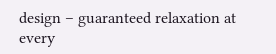design – guaranteed relaxation at every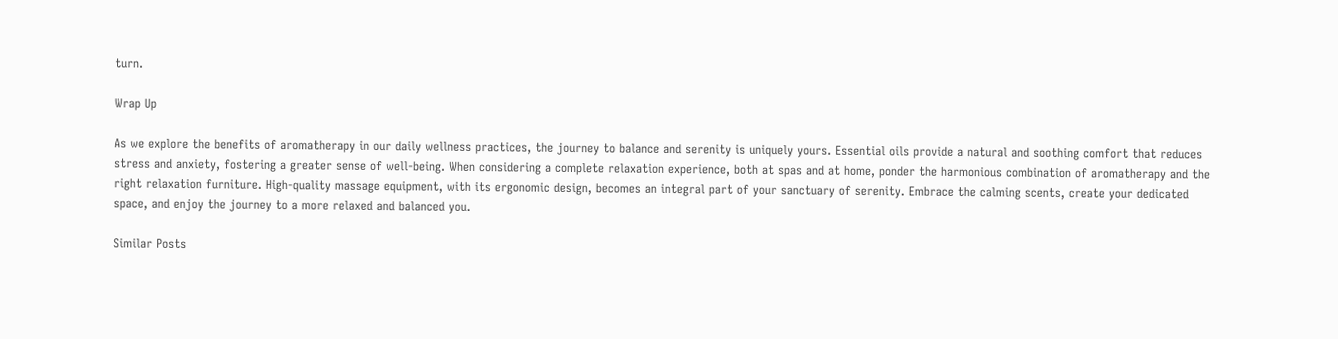turn.

Wrap Up

As we explore the benefits of aromatherapy in our daily wellness practices, the journey to balance and serenity is uniquely yours. Essential oils provide a natural and soothing comfort that reduces stress and anxiety, fostering a greater sense of well-being. When considering a complete relaxation experience, both at spas and at home, ponder the harmonious combination of aromatherapy and the right relaxation furniture. High-quality massage equipment, with its ergonomic design, becomes an integral part of your sanctuary of serenity. Embrace the calming scents, create your dedicated space, and enjoy the journey to a more relaxed and balanced you.

Similar Posts